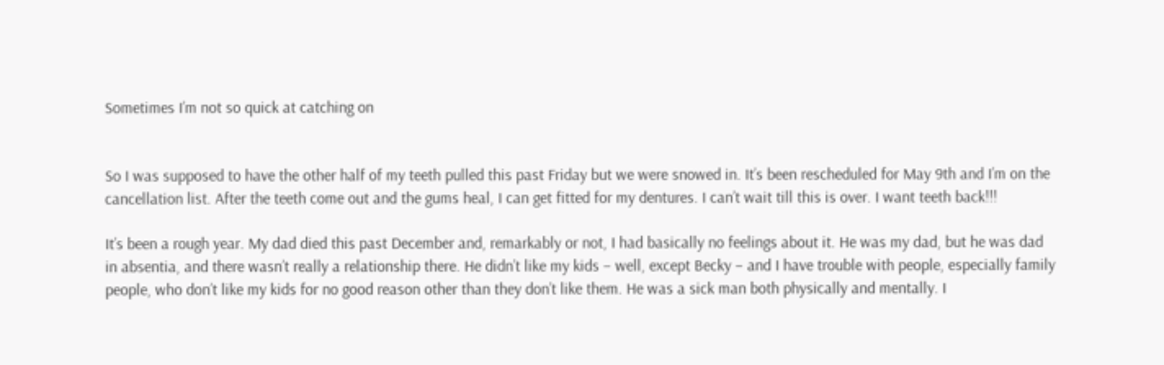Sometimes I’m not so quick at catching on


So I was supposed to have the other half of my teeth pulled this past Friday but we were snowed in. It’s been rescheduled for May 9th and I’m on the cancellation list. After the teeth come out and the gums heal, I can get fitted for my dentures. I can’t wait till this is over. I want teeth back!!!

It’s been a rough year. My dad died this past December and, remarkably or not, I had basically no feelings about it. He was my dad, but he was dad in absentia, and there wasn’t really a relationship there. He didn’t like my kids – well, except Becky – and I have trouble with people, especially family people, who don’t like my kids for no good reason other than they don’t like them. He was a sick man both physically and mentally. I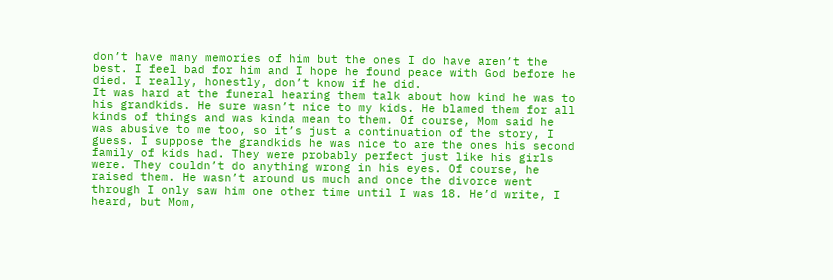don’t have many memories of him but the ones I do have aren’t the best. I feel bad for him and I hope he found peace with God before he died. I really, honestly, don’t know if he did.
It was hard at the funeral hearing them talk about how kind he was to his grandkids. He sure wasn’t nice to my kids. He blamed them for all kinds of things and was kinda mean to them. Of course, Mom said he was abusive to me too, so it’s just a continuation of the story, I guess. I suppose the grandkids he was nice to are the ones his second family of kids had. They were probably perfect just like his girls were. They couldn’t do anything wrong in his eyes. Of course, he raised them. He wasn’t around us much and once the divorce went through I only saw him one other time until I was 18. He’d write, I heard, but Mom,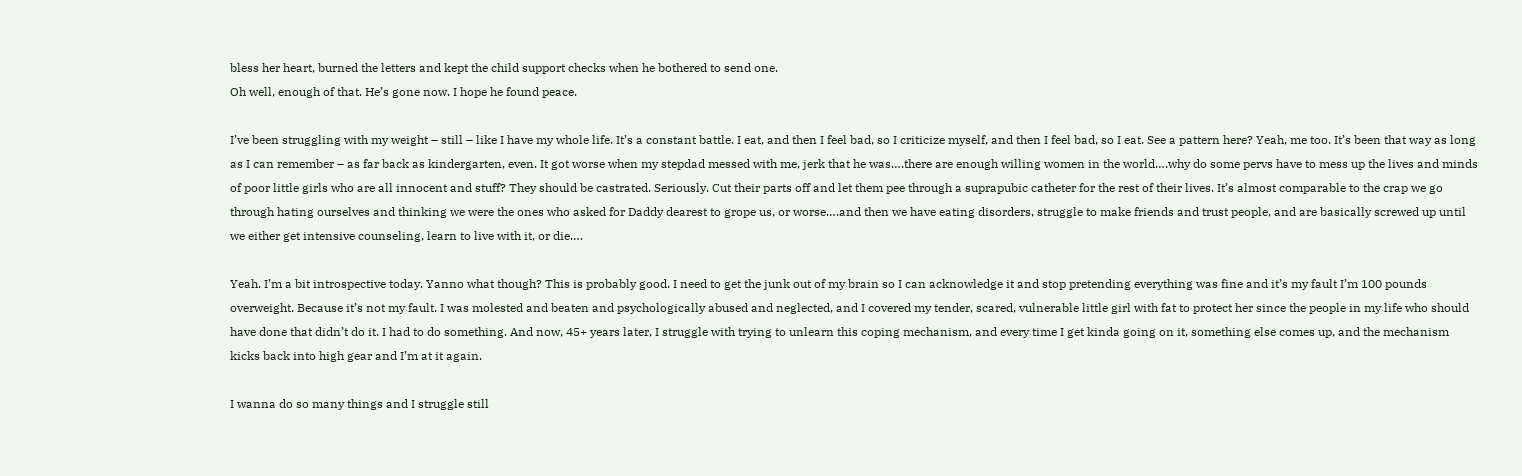bless her heart, burned the letters and kept the child support checks when he bothered to send one.
Oh well, enough of that. He’s gone now. I hope he found peace.

I’ve been struggling with my weight – still – like I have my whole life. It’s a constant battle. I eat, and then I feel bad, so I criticize myself, and then I feel bad, so I eat. See a pattern here? Yeah, me too. It’s been that way as long as I can remember – as far back as kindergarten, even. It got worse when my stepdad messed with me, jerk that he was….there are enough willing women in the world….why do some pervs have to mess up the lives and minds of poor little girls who are all innocent and stuff? They should be castrated. Seriously. Cut their parts off and let them pee through a suprapubic catheter for the rest of their lives. It’s almost comparable to the crap we go through hating ourselves and thinking we were the ones who asked for Daddy dearest to grope us, or worse….and then we have eating disorders, struggle to make friends and trust people, and are basically screwed up until we either get intensive counseling, learn to live with it, or die….

Yeah. I’m a bit introspective today. Yanno what though? This is probably good. I need to get the junk out of my brain so I can acknowledge it and stop pretending everything was fine and it’s my fault I’m 100 pounds overweight. Because it’s not my fault. I was molested and beaten and psychologically abused and neglected, and I covered my tender, scared, vulnerable little girl with fat to protect her since the people in my life who should have done that didn’t do it. I had to do something. And now, 45+ years later, I struggle with trying to unlearn this coping mechanism, and every time I get kinda going on it, something else comes up, and the mechanism kicks back into high gear and I’m at it again.

I wanna do so many things and I struggle still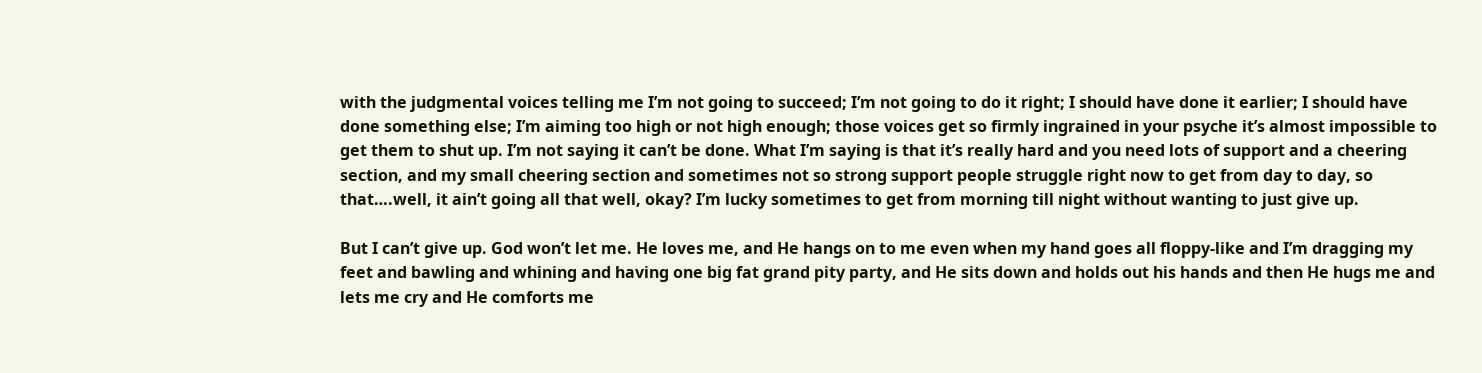with the judgmental voices telling me I’m not going to succeed; I’m not going to do it right; I should have done it earlier; I should have done something else; I’m aiming too high or not high enough; those voices get so firmly ingrained in your psyche it’s almost impossible to get them to shut up. I’m not saying it can’t be done. What I’m saying is that it’s really hard and you need lots of support and a cheering section, and my small cheering section and sometimes not so strong support people struggle right now to get from day to day, so that….well, it ain’t going all that well, okay? I’m lucky sometimes to get from morning till night without wanting to just give up.

But I can’t give up. God won’t let me. He loves me, and He hangs on to me even when my hand goes all floppy-like and I’m dragging my feet and bawling and whining and having one big fat grand pity party, and He sits down and holds out his hands and then He hugs me and lets me cry and He comforts me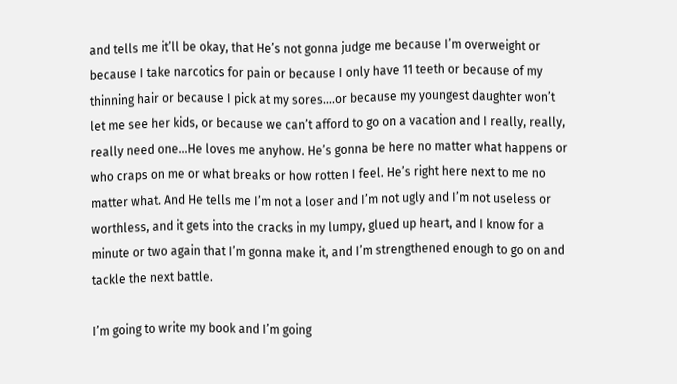and tells me it’ll be okay, that He’s not gonna judge me because I’m overweight or because I take narcotics for pain or because I only have 11 teeth or because of my thinning hair or because I pick at my sores….or because my youngest daughter won’t let me see her kids, or because we can’t afford to go on a vacation and I really, really, really need one…He loves me anyhow. He’s gonna be here no matter what happens or who craps on me or what breaks or how rotten I feel. He’s right here next to me no matter what. And He tells me I’m not a loser and I’m not ugly and I’m not useless or worthless, and it gets into the cracks in my lumpy, glued up heart, and I know for a minute or two again that I’m gonna make it, and I’m strengthened enough to go on and tackle the next battle.

I’m going to write my book and I’m going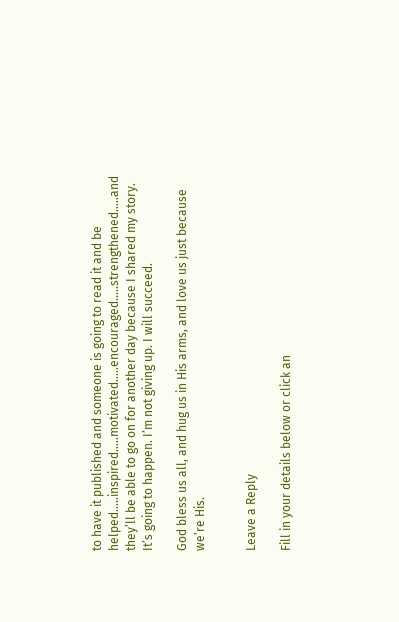to have it published and someone is going to read it and be helped…..inspired…..motivated…..encouraged…..strengthened…..and they’ll be able to go on for another day because I shared my story. It’s going to happen. I’m not giving up. I will succeed.

God bless us all, and hug us in His arms, and love us just because we’re His.


Leave a Reply

Fill in your details below or click an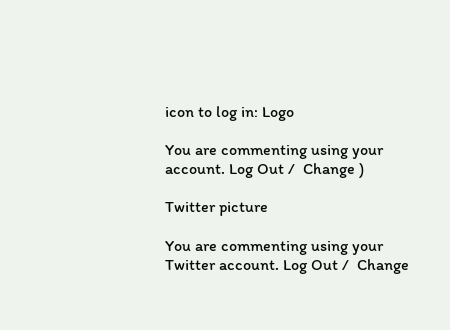icon to log in: Logo

You are commenting using your account. Log Out /  Change )

Twitter picture

You are commenting using your Twitter account. Log Out /  Change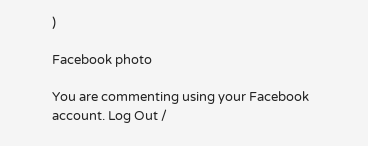)

Facebook photo

You are commenting using your Facebook account. Log Out /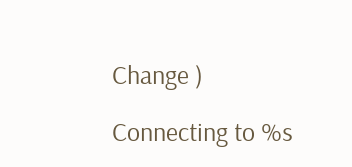Change )

Connecting to %s